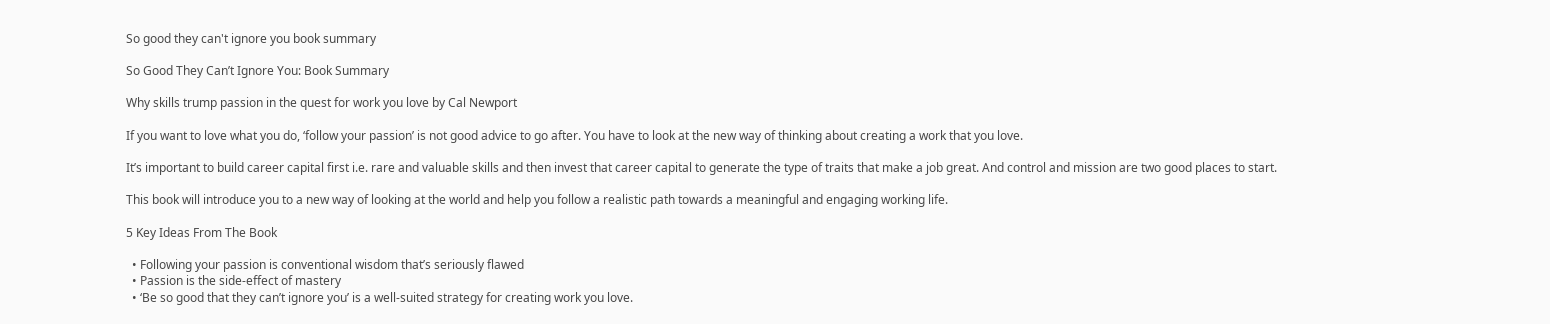So good they can't ignore you book summary

So Good They Can’t Ignore You: Book Summary

Why skills trump passion in the quest for work you love by Cal Newport

If you want to love what you do, ‘follow your passion’ is not good advice to go after. You have to look at the new way of thinking about creating a work that you love.

It’s important to build career capital first i.e. rare and valuable skills and then invest that career capital to generate the type of traits that make a job great. And control and mission are two good places to start.

This book will introduce you to a new way of looking at the world and help you follow a realistic path towards a meaningful and engaging working life.

5 Key Ideas From The Book

  • Following your passion is conventional wisdom that’s seriously flawed
  • Passion is the side-effect of mastery
  • ‘Be so good that they can’t ignore you’ is a well-suited strategy for creating work you love.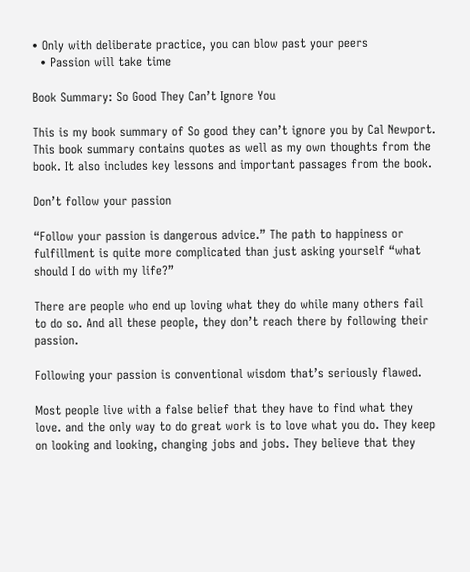• Only with deliberate practice, you can blow past your peers
  • Passion will take time

Book Summary: So Good They Can’t Ignore You

This is my book summary of So good they can’t ignore you by Cal Newport. This book summary contains quotes as well as my own thoughts from the book. It also includes key lessons and important passages from the book.

Don’t follow your passion

“Follow your passion is dangerous advice.” The path to happiness or fulfillment is quite more complicated than just asking yourself “what should I do with my life?”

There are people who end up loving what they do while many others fail to do so. And all these people, they don’t reach there by following their passion.

Following your passion is conventional wisdom that’s seriously flawed.

Most people live with a false belief that they have to find what they love. and the only way to do great work is to love what you do. They keep on looking and looking, changing jobs and jobs. They believe that they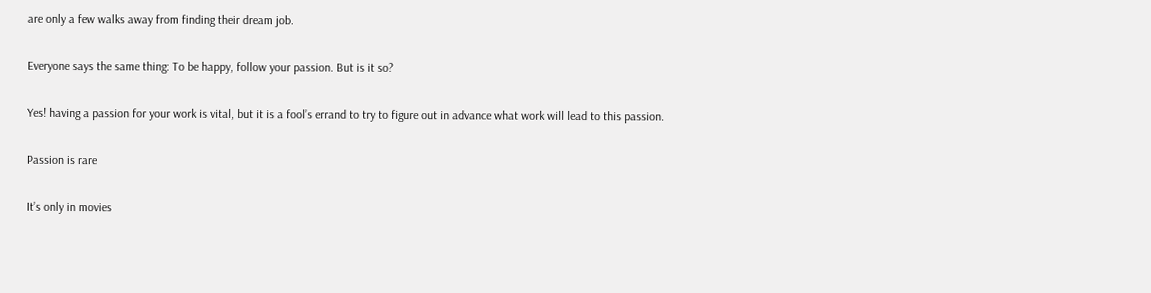are only a few walks away from finding their dream job.

Everyone says the same thing: To be happy, follow your passion. But is it so?

Yes! having a passion for your work is vital, but it is a fool’s errand to try to figure out in advance what work will lead to this passion.

Passion is rare

It’s only in movies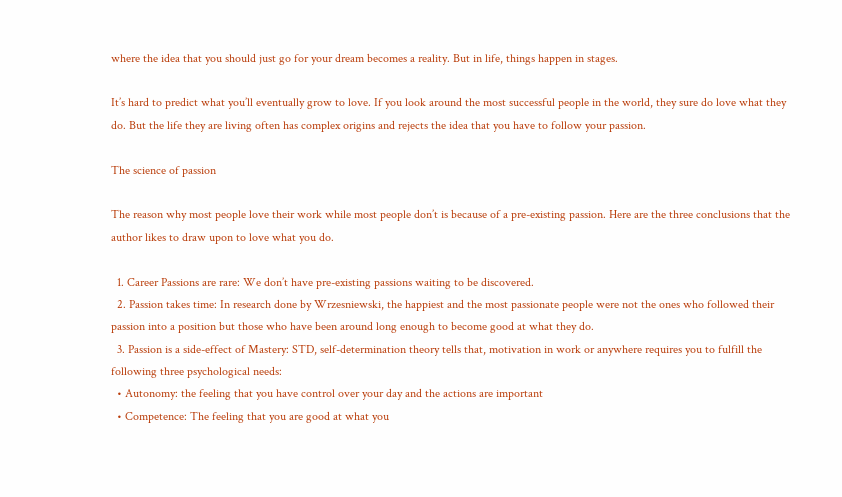where the idea that you should just go for your dream becomes a reality. But in life, things happen in stages.

It’s hard to predict what you’ll eventually grow to love. If you look around the most successful people in the world, they sure do love what they do. But the life they are living often has complex origins and rejects the idea that you have to follow your passion.

The science of passion

The reason why most people love their work while most people don’t is because of a pre-existing passion. Here are the three conclusions that the author likes to draw upon to love what you do.

  1. Career Passions are rare: We don’t have pre-existing passions waiting to be discovered.
  2. Passion takes time: In research done by Wrzesniewski, the happiest and the most passionate people were not the ones who followed their passion into a position but those who have been around long enough to become good at what they do.
  3. Passion is a side-effect of Mastery: STD, self-determination theory tells that, motivation in work or anywhere requires you to fulfill the following three psychological needs:
  • Autonomy: the feeling that you have control over your day and the actions are important
  • Competence: The feeling that you are good at what you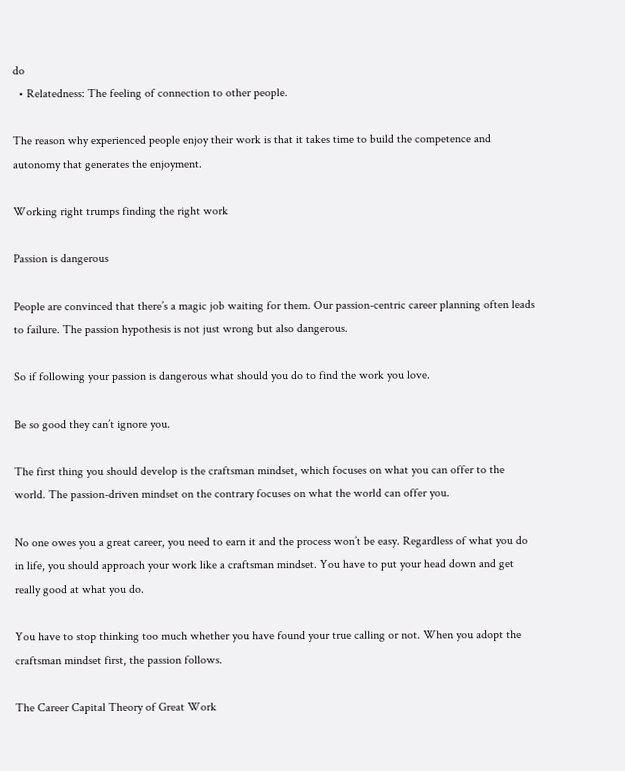do
  • Relatedness: The feeling of connection to other people.

The reason why experienced people enjoy their work is that it takes time to build the competence and autonomy that generates the enjoyment.

Working right trumps finding the right work

Passion is dangerous

People are convinced that there’s a magic job waiting for them. Our passion-centric career planning often leads to failure. The passion hypothesis is not just wrong but also dangerous.

So if following your passion is dangerous what should you do to find the work you love.

Be so good they can’t ignore you.

The first thing you should develop is the craftsman mindset, which focuses on what you can offer to the world. The passion-driven mindset on the contrary focuses on what the world can offer you.

No one owes you a great career, you need to earn it and the process won’t be easy. Regardless of what you do in life, you should approach your work like a craftsman mindset. You have to put your head down and get really good at what you do.

You have to stop thinking too much whether you have found your true calling or not. When you adopt the craftsman mindset first, the passion follows.

The Career Capital Theory of Great Work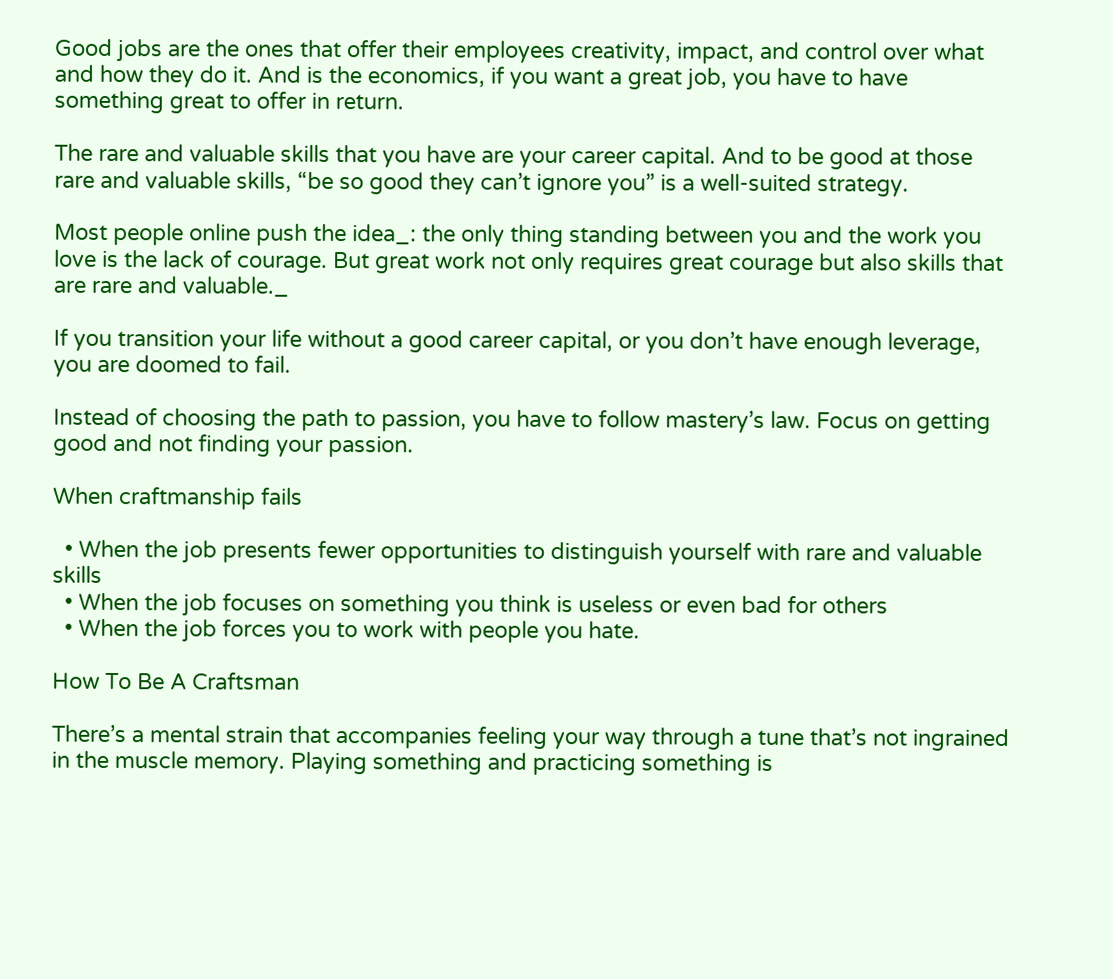Good jobs are the ones that offer their employees creativity, impact, and control over what and how they do it. And is the economics, if you want a great job, you have to have something great to offer in return.

The rare and valuable skills that you have are your career capital. And to be good at those rare and valuable skills, “be so good they can’t ignore you” is a well-suited strategy.

Most people online push the idea_: the only thing standing between you and the work you love is the lack of courage. But great work not only requires great courage but also skills that are rare and valuable._

If you transition your life without a good career capital, or you don’t have enough leverage, you are doomed to fail.

Instead of choosing the path to passion, you have to follow mastery’s law. Focus on getting good and not finding your passion.

When craftmanship fails

  • When the job presents fewer opportunities to distinguish yourself with rare and valuable skills
  • When the job focuses on something you think is useless or even bad for others
  • When the job forces you to work with people you hate.

How To Be A Craftsman

There’s a mental strain that accompanies feeling your way through a tune that’s not ingrained in the muscle memory. Playing something and practicing something is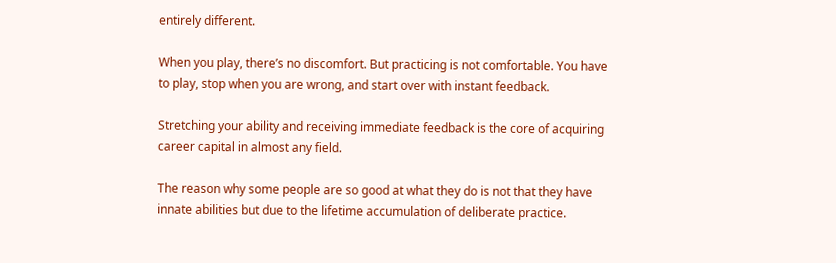entirely different.

When you play, there’s no discomfort. But practicing is not comfortable. You have to play, stop when you are wrong, and start over with instant feedback.

Stretching your ability and receiving immediate feedback is the core of acquiring career capital in almost any field.

The reason why some people are so good at what they do is not that they have innate abilities but due to the lifetime accumulation of deliberate practice.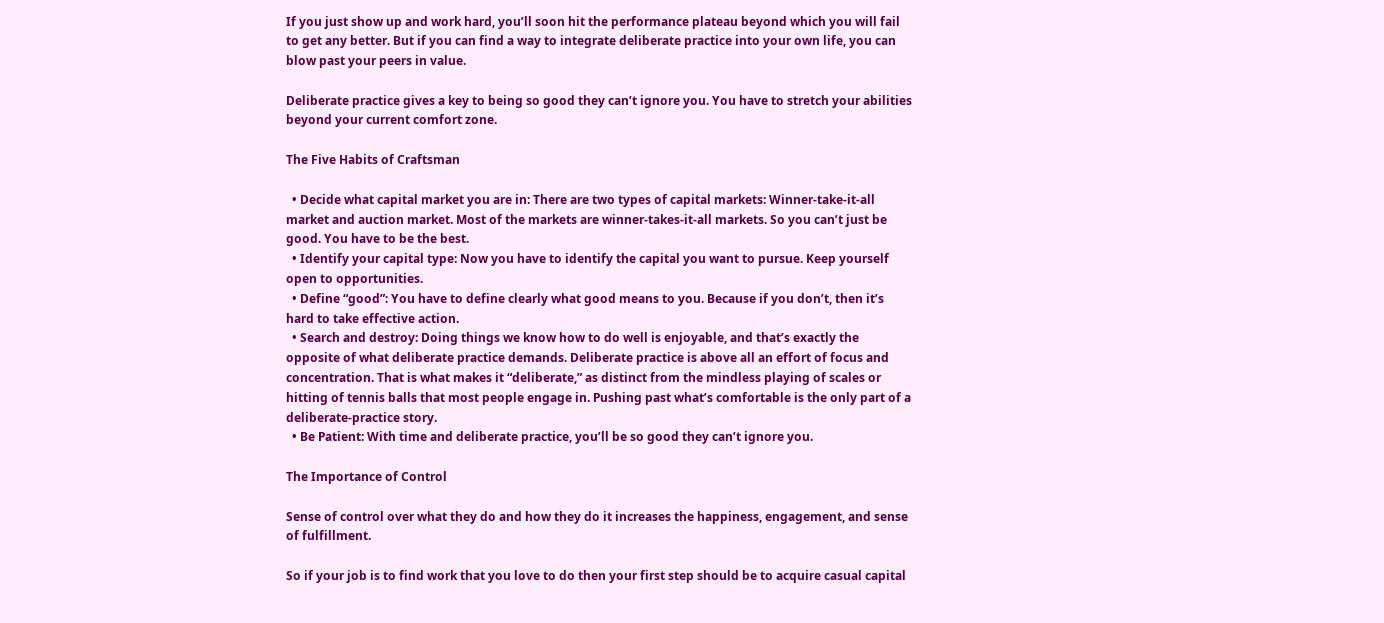If you just show up and work hard, you’ll soon hit the performance plateau beyond which you will fail to get any better. But if you can find a way to integrate deliberate practice into your own life, you can blow past your peers in value.

Deliberate practice gives a key to being so good they can’t ignore you. You have to stretch your abilities beyond your current comfort zone.

The Five Habits of Craftsman

  • Decide what capital market you are in: There are two types of capital markets: Winner-take-it-all market and auction market. Most of the markets are winner-takes-it-all markets. So you can’t just be good. You have to be the best.
  • Identify your capital type: Now you have to identify the capital you want to pursue. Keep yourself open to opportunities.
  • Define “good”: You have to define clearly what good means to you. Because if you don’t, then it’s hard to take effective action.
  • Search and destroy: Doing things we know how to do well is enjoyable, and that’s exactly the opposite of what deliberate practice demands. Deliberate practice is above all an effort of focus and concentration. That is what makes it “deliberate,” as distinct from the mindless playing of scales or hitting of tennis balls that most people engage in. Pushing past what’s comfortable is the only part of a deliberate-practice story.
  • Be Patient: With time and deliberate practice, you’ll be so good they can’t ignore you.

The Importance of Control

Sense of control over what they do and how they do it increases the happiness, engagement, and sense of fulfillment.

So if your job is to find work that you love to do then your first step should be to acquire casual capital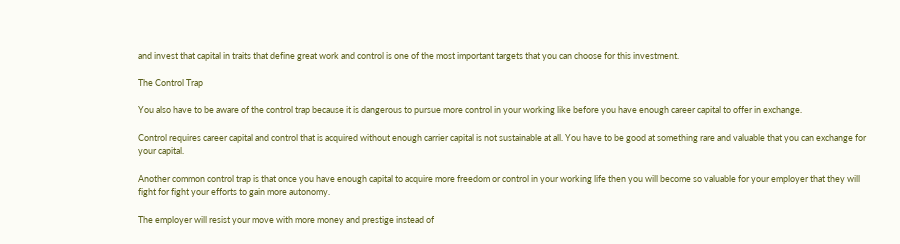and invest that capital in traits that define great work and control is one of the most important targets that you can choose for this investment.

The Control Trap

You also have to be aware of the control trap because it is dangerous to pursue more control in your working like before you have enough career capital to offer in exchange.

Control requires career capital and control that is acquired without enough carrier capital is not sustainable at all. You have to be good at something rare and valuable that you can exchange for your capital.

Another common control trap is that once you have enough capital to acquire more freedom or control in your working life then you will become so valuable for your employer that they will fight for fight your efforts to gain more autonomy.

The employer will resist your move with more money and prestige instead of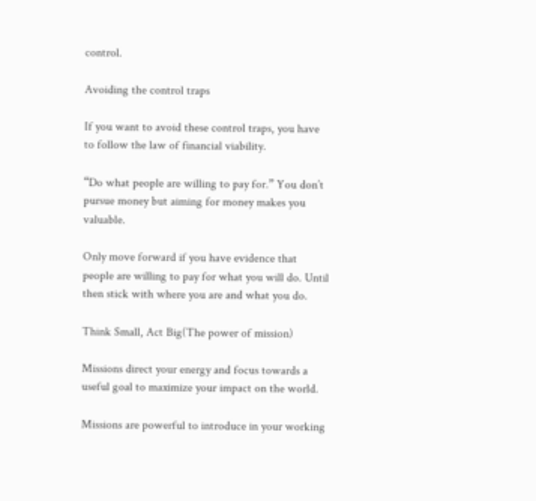control.

Avoiding the control traps

If you want to avoid these control traps, you have to follow the law of financial viability.

“Do what people are willing to pay for.” You don’t pursue money but aiming for money makes you valuable.

Only move forward if you have evidence that people are willing to pay for what you will do. Until then stick with where you are and what you do.

Think Small, Act Big(The power of mission)

Missions direct your energy and focus towards a useful goal to maximize your impact on the world.

Missions are powerful to introduce in your working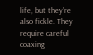life, but they’re also fickle. They require careful coaxing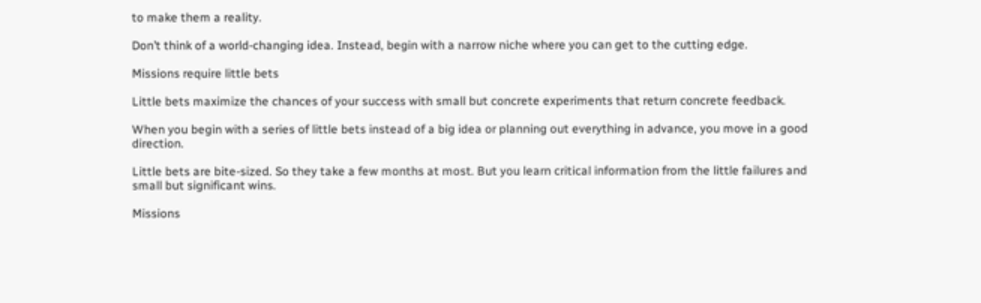to make them a reality.

Don’t think of a world-changing idea. Instead, begin with a narrow niche where you can get to the cutting edge.

Missions require little bets

Little bets maximize the chances of your success with small but concrete experiments that return concrete feedback.

When you begin with a series of little bets instead of a big idea or planning out everything in advance, you move in a good direction.

Little bets are bite-sized. So they take a few months at most. But you learn critical information from the little failures and small but significant wins.

Missions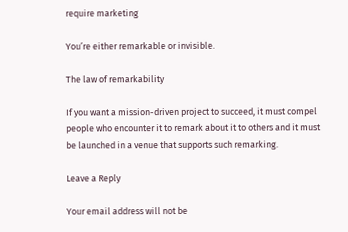require marketing

You’re either remarkable or invisible.

The law of remarkability

If you want a mission-driven project to succeed, it must compel people who encounter it to remark about it to others and it must be launched in a venue that supports such remarking.

Leave a Reply

Your email address will not be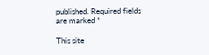published. Required fields are marked *

This site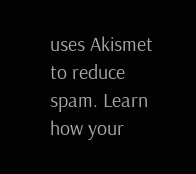uses Akismet to reduce spam. Learn how your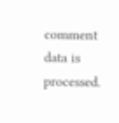comment data is processed.